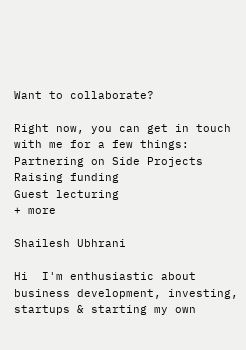Want to collaborate?

Right now, you can get in touch with me for a few things:
Partnering on Side Projects
Raising funding
Guest lecturing
+ more

Shailesh Ubhrani

Hi  I'm enthusiastic about business development, investing, startups & starting my own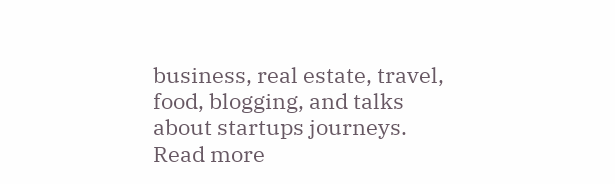business, real estate, travel, food, blogging, and talks about startups journeys.
Read more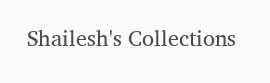Shailesh's Collections